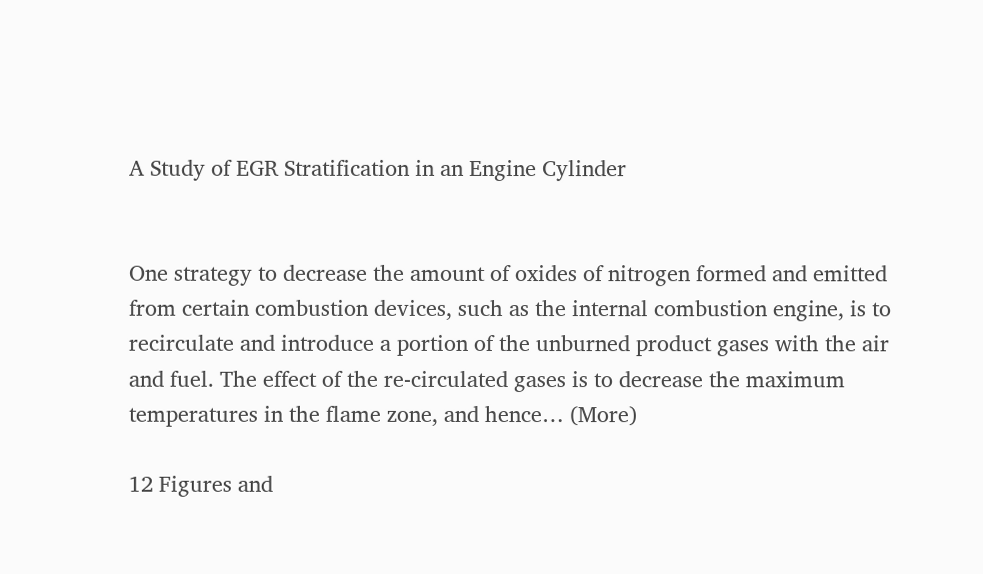A Study of EGR Stratification in an Engine Cylinder


One strategy to decrease the amount of oxides of nitrogen formed and emitted from certain combustion devices, such as the internal combustion engine, is to recirculate and introduce a portion of the unburned product gases with the air and fuel. The effect of the re-circulated gases is to decrease the maximum temperatures in the flame zone, and hence… (More)

12 Figures and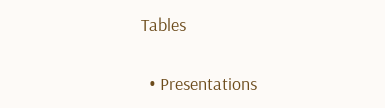Tables


  • Presentations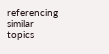referencing similar topics